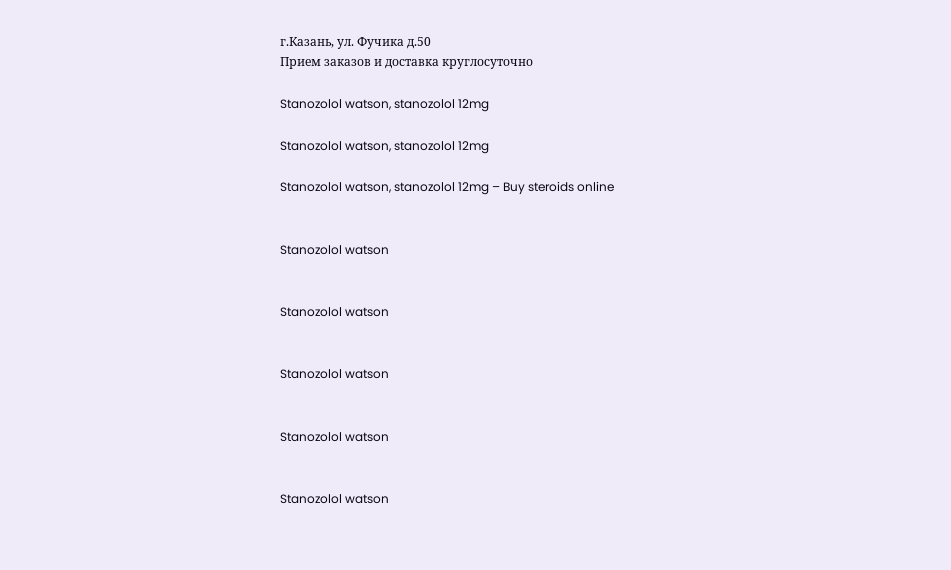г.Казань, ул. Фучика д.50
Прием заказов и доставка круглосуточно

Stanozolol watson, stanozolol 12mg

Stanozolol watson, stanozolol 12mg

Stanozolol watson, stanozolol 12mg – Buy steroids online


Stanozolol watson


Stanozolol watson


Stanozolol watson


Stanozolol watson


Stanozolol watson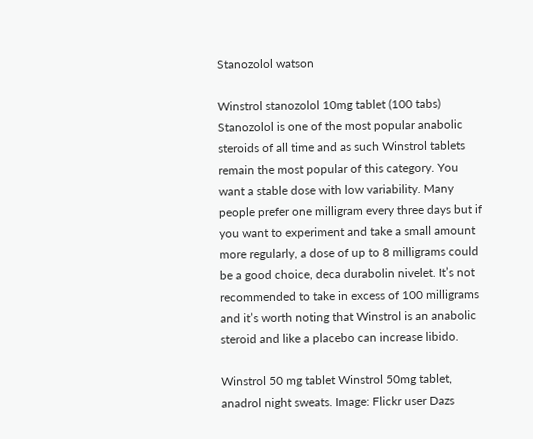Stanozolol watson

Winstrol stanozolol 10mg tablet (100 tabs) Stanozolol is one of the most popular anabolic steroids of all time and as such Winstrol tablets remain the most popular of this category. You want a stable dose with low variability. Many people prefer one milligram every three days but if you want to experiment and take a small amount more regularly, a dose of up to 8 milligrams could be a good choice, deca durabolin nivelet. It’s not recommended to take in excess of 100 milligrams and it’s worth noting that Winstrol is an anabolic steroid and like a placebo can increase libido.

Winstrol 50 mg tablet Winstrol 50mg tablet, anadrol night sweats. Image: Flickr user Dazs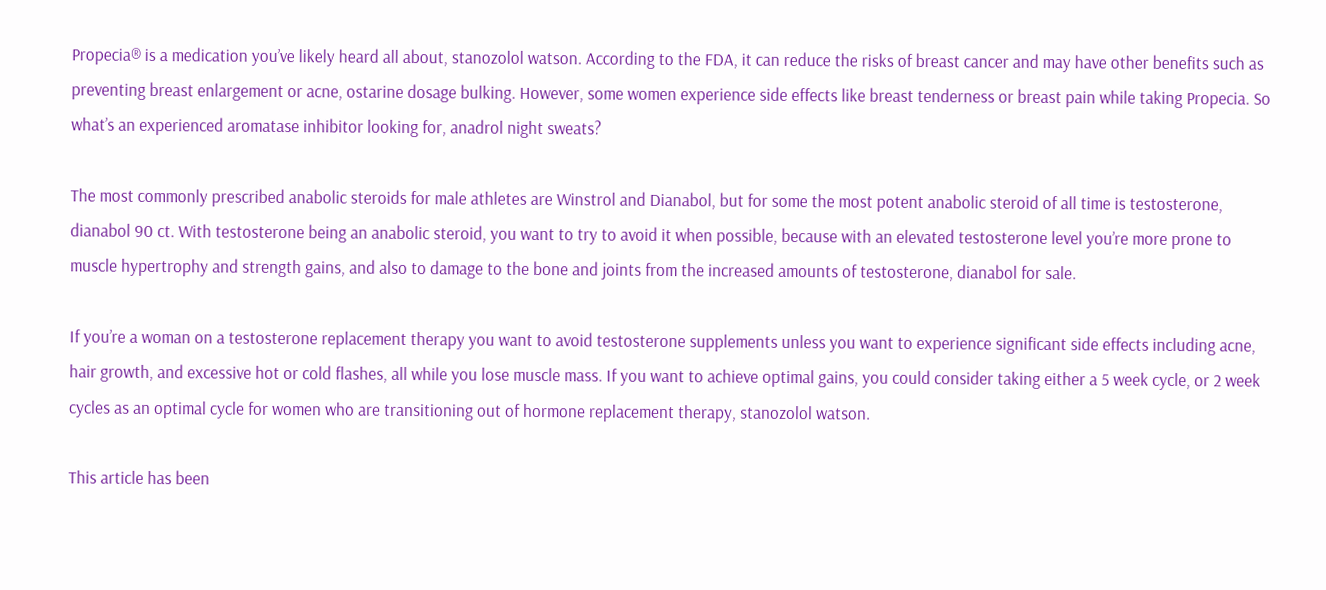Propecia® is a medication you’ve likely heard all about, stanozolol watson. According to the FDA, it can reduce the risks of breast cancer and may have other benefits such as preventing breast enlargement or acne, ostarine dosage bulking. However, some women experience side effects like breast tenderness or breast pain while taking Propecia. So what’s an experienced aromatase inhibitor looking for, anadrol night sweats?

The most commonly prescribed anabolic steroids for male athletes are Winstrol and Dianabol, but for some the most potent anabolic steroid of all time is testosterone, dianabol 90 ct. With testosterone being an anabolic steroid, you want to try to avoid it when possible, because with an elevated testosterone level you’re more prone to muscle hypertrophy and strength gains, and also to damage to the bone and joints from the increased amounts of testosterone, dianabol for sale.

If you’re a woman on a testosterone replacement therapy you want to avoid testosterone supplements unless you want to experience significant side effects including acne, hair growth, and excessive hot or cold flashes, all while you lose muscle mass. If you want to achieve optimal gains, you could consider taking either a 5 week cycle, or 2 week cycles as an optimal cycle for women who are transitioning out of hormone replacement therapy, stanozolol watson.

This article has been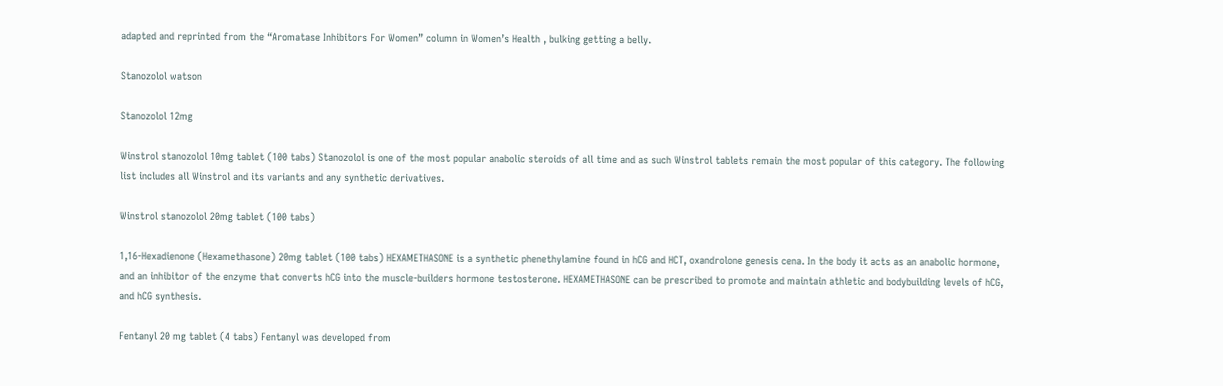adapted and reprinted from the “Aromatase Inhibitors For Women” column in Women’s Health , bulking getting a belly.

Stanozolol watson

Stanozolol 12mg

Winstrol stanozolol 10mg tablet (100 tabs) Stanozolol is one of the most popular anabolic steroids of all time and as such Winstrol tablets remain the most popular of this category. The following list includes all Winstrol and its variants and any synthetic derivatives.

Winstrol stanozolol 20mg tablet (100 tabs)

1,16-Hexadienone (Hexamethasone) 20mg tablet (100 tabs) HEXAMETHASONE is a synthetic phenethylamine found in hCG and HCT, oxandrolone genesis cena. In the body it acts as an anabolic hormone, and an inhibitor of the enzyme that converts hCG into the muscle-builders hormone testosterone. HEXAMETHASONE can be prescribed to promote and maintain athletic and bodybuilding levels of hCG, and hCG synthesis.

Fentanyl 20 mg tablet (4 tabs) Fentanyl was developed from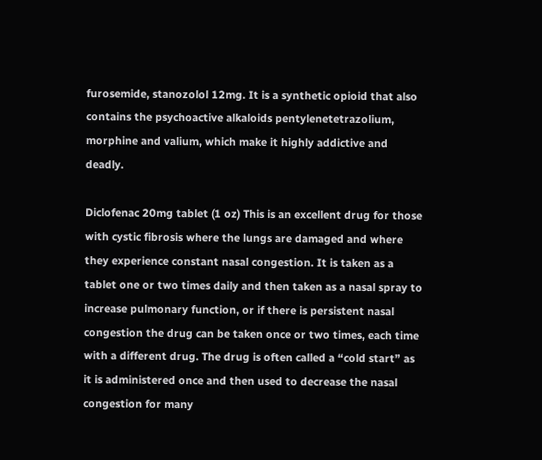furosemide, stanozolol 12mg. It is a synthetic opioid that also contains the psychoactive alkaloids pentylenetetrazolium, morphine and valium, which make it highly addictive and deadly.

Diclofenac 20mg tablet (1 oz) This is an excellent drug for those with cystic fibrosis where the lungs are damaged and where they experience constant nasal congestion. It is taken as a tablet one or two times daily and then taken as a nasal spray to increase pulmonary function, or if there is persistent nasal congestion the drug can be taken once or two times, each time with a different drug. The drug is often called a “cold start” as it is administered once and then used to decrease the nasal congestion for many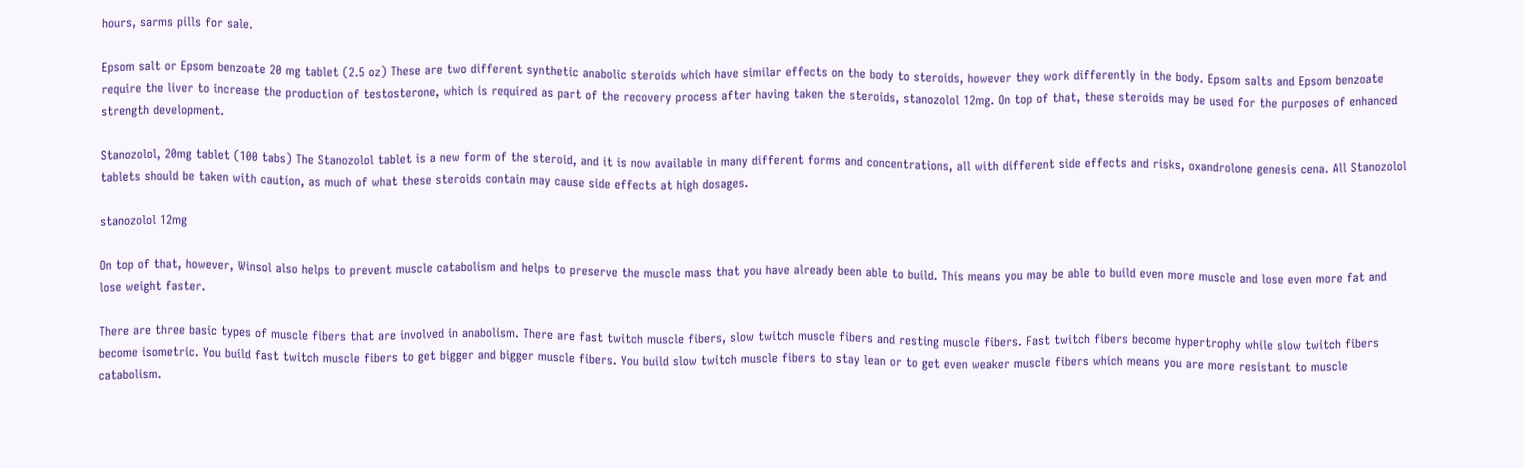hours, sarms pills for sale.

Epsom salt or Epsom benzoate 20 mg tablet (2.5 oz) These are two different synthetic anabolic steroids which have similar effects on the body to steroids, however they work differently in the body. Epsom salts and Epsom benzoate require the liver to increase the production of testosterone, which is required as part of the recovery process after having taken the steroids, stanozolol 12mg. On top of that, these steroids may be used for the purposes of enhanced strength development.

Stanozolol, 20mg tablet (100 tabs) The Stanozolol tablet is a new form of the steroid, and it is now available in many different forms and concentrations, all with different side effects and risks, oxandrolone genesis cena. All Stanozolol tablets should be taken with caution, as much of what these steroids contain may cause side effects at high dosages.

stanozolol 12mg

On top of that, however, Winsol also helps to prevent muscle catabolism and helps to preserve the muscle mass that you have already been able to build. This means you may be able to build even more muscle and lose even more fat and lose weight faster.

There are three basic types of muscle fibers that are involved in anabolism. There are fast twitch muscle fibers, slow twitch muscle fibers and resting muscle fibers. Fast twitch fibers become hypertrophy while slow twitch fibers become isometric. You build fast twitch muscle fibers to get bigger and bigger muscle fibers. You build slow twitch muscle fibers to stay lean or to get even weaker muscle fibers which means you are more resistant to muscle catabolism.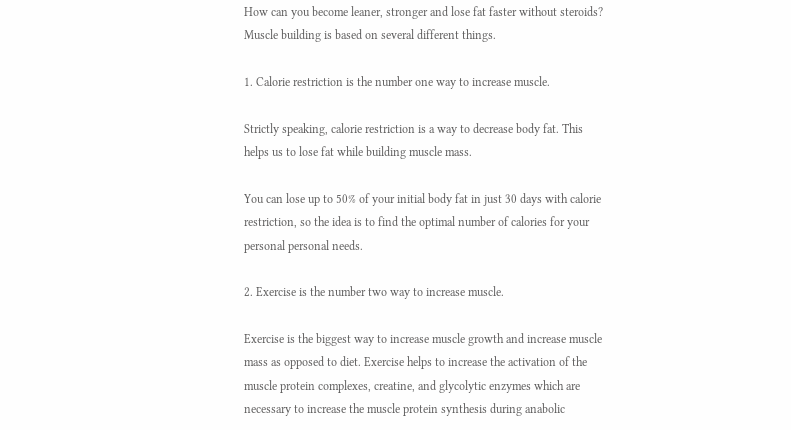How can you become leaner, stronger and lose fat faster without steroids? Muscle building is based on several different things.

1. Calorie restriction is the number one way to increase muscle.

Strictly speaking, calorie restriction is a way to decrease body fat. This helps us to lose fat while building muscle mass.

You can lose up to 50% of your initial body fat in just 30 days with calorie restriction, so the idea is to find the optimal number of calories for your personal personal needs.

2. Exercise is the number two way to increase muscle.

Exercise is the biggest way to increase muscle growth and increase muscle mass as opposed to diet. Exercise helps to increase the activation of the muscle protein complexes, creatine, and glycolytic enzymes which are necessary to increase the muscle protein synthesis during anabolic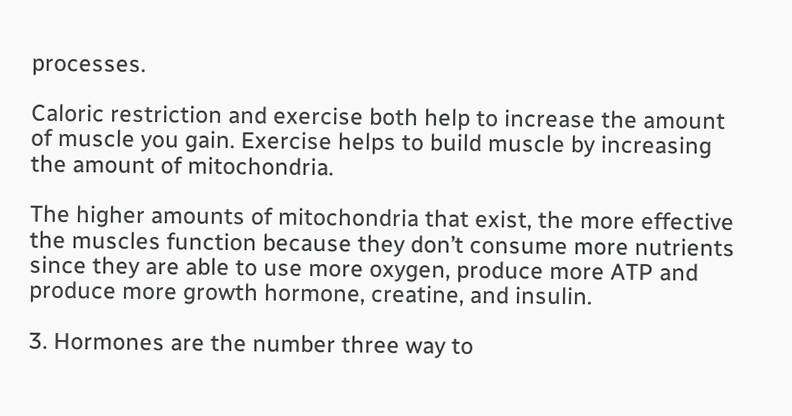processes.

Caloric restriction and exercise both help to increase the amount of muscle you gain. Exercise helps to build muscle by increasing the amount of mitochondria.

The higher amounts of mitochondria that exist, the more effective the muscles function because they don’t consume more nutrients since they are able to use more oxygen, produce more ATP and produce more growth hormone, creatine, and insulin.

3. Hormones are the number three way to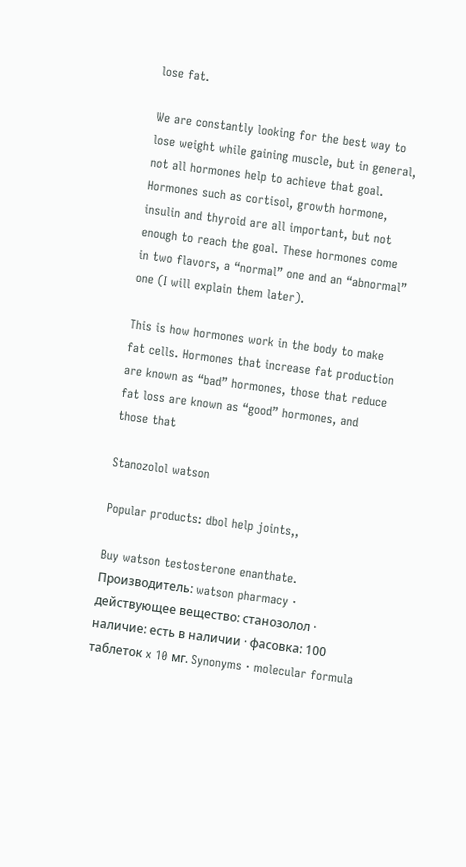lose fat.

We are constantly looking for the best way to lose weight while gaining muscle, but in general, not all hormones help to achieve that goal. Hormones such as cortisol, growth hormone, insulin and thyroid are all important, but not enough to reach the goal. These hormones come in two flavors, a “normal” one and an “abnormal” one (I will explain them later).

This is how hormones work in the body to make fat cells. Hormones that increase fat production are known as “bad” hormones, those that reduce fat loss are known as “good” hormones, and those that

Stanozolol watson

Popular products: dbol help joints,,

Buy watson testosterone enanthate. Производитель: watson pharmacy · действующее вещество: станозолол · наличие: есть в наличии · фасовка: 100 таблеток x 10 мг. Synonyms · molecular formula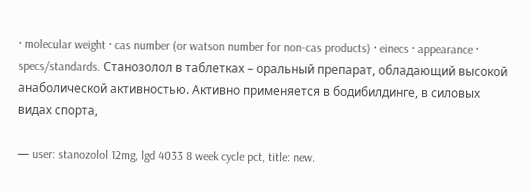· molecular weight · cas number (or watson number for non-cas products) · einecs · appearance · specs/standards. Станозолол в таблетках – оральный препарат, обладающий высокой анаболической активностью. Активно применяется в бодибилдинге, в силовых видах спорта,

— user: stanozolol 12mg, lgd 4033 8 week cycle pct, title: new.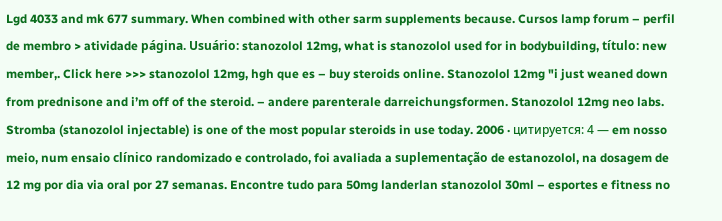Lgd 4033 and mk 677 summary. When combined with other sarm supplements because. Cursos lamp forum – perfil de membro > atividade página. Usuário: stanozolol 12mg, what is stanozolol used for in bodybuilding, título: new member,. Click here >>> stanozolol 12mg, hgh que es – buy steroids online. Stanozolol 12mg "i just weaned down from prednisone and i’m off of the steroid. – andere parenterale darreichungsformen. Stanozolol 12mg neo labs. Stromba (stanozolol injectable) is one of the most popular steroids in use today. 2006 · цитируется: 4 — em nosso meio, num ensaio clínico randomizado e controlado, foi avaliada a suplementação de estanozolol, na dosagem de 12 mg por dia via oral por 27 semanas. Encontre tudo para 50mg landerlan stanozolol 30ml – esportes e fitness no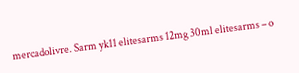mercadolivre. Sarm yk11 elitesarms 12mg 30ml elitesarms – o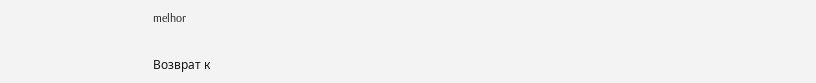melhor

Возврат к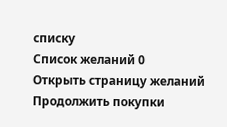списку
Список желаний 0
Открыть страницу желаний Продолжить покупки